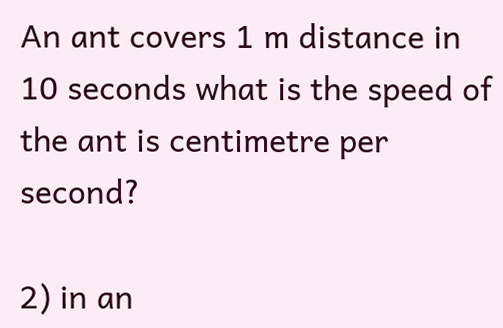An ant covers 1 m distance in 10 seconds what is the speed of the ant is centimetre per second?

2) in an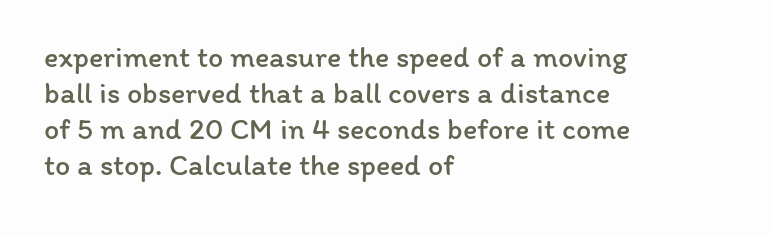experiment to measure the speed of a moving ball is observed that a ball covers a distance of 5 m and 20 CM in 4 seconds before it come to a stop. Calculate the speed of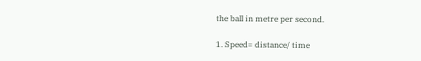the ball in metre per second.

1. Speed= distance/ time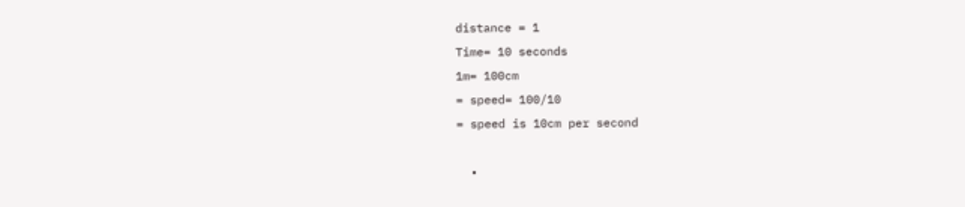distance = 1
Time= 10 seconds
1m= 100cm
= speed= 100/10
= speed is 10cm per second

  •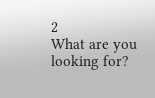2
What are you looking for?